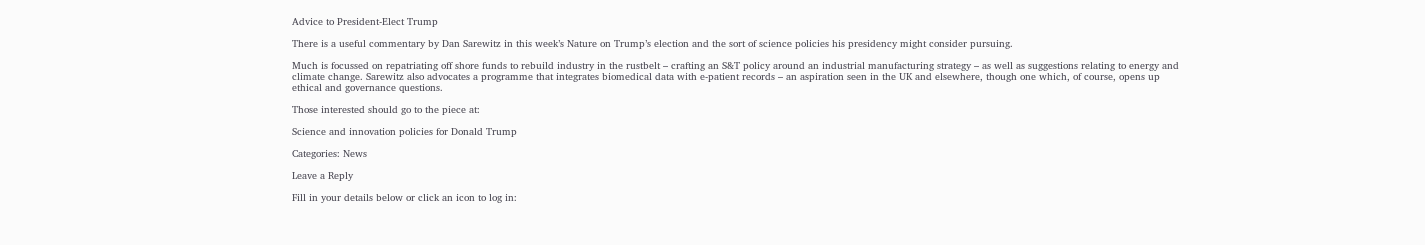Advice to President-Elect Trump

There is a useful commentary by Dan Sarewitz in this week’s Nature on Trump’s election and the sort of science policies his presidency might consider pursuing.

Much is focussed on repatriating off shore funds to rebuild industry in the rustbelt – crafting an S&T policy around an industrial manufacturing strategy – as well as suggestions relating to energy and climate change. Sarewitz also advocates a programme that integrates biomedical data with e-patient records – an aspiration seen in the UK and elsewhere, though one which, of course, opens up ethical and governance questions.

Those interested should go to the piece at:

Science and innovation policies for Donald Trump

Categories: News

Leave a Reply

Fill in your details below or click an icon to log in: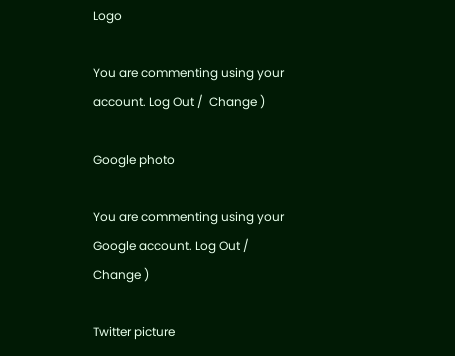Logo

You are commenting using your account. Log Out /  Change )

Google photo

You are commenting using your Google account. Log Out /  Change )

Twitter picture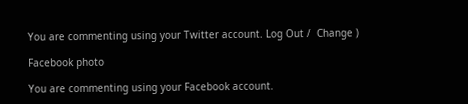You are commenting using your Twitter account. Log Out /  Change )

Facebook photo

You are commenting using your Facebook account.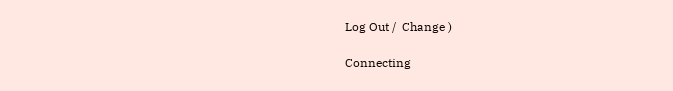Log Out /  Change )

Connecting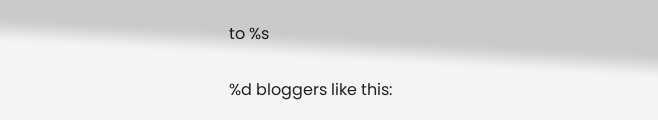to %s

%d bloggers like this: